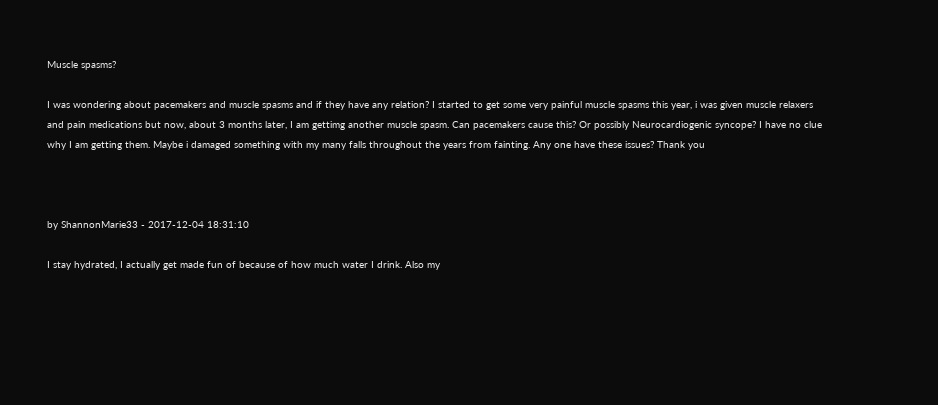Muscle spasms?

I was wondering about pacemakers and muscle spasms and if they have any relation? I started to get some very painful muscle spasms this year, i was given muscle relaxers and pain medications but now, about 3 months later, I am gettimg another muscle spasm. Can pacemakers cause this? Or possibly Neurocardiogenic syncope? I have no clue why I am getting them. Maybe i damaged something with my many falls throughout the years from fainting. Any one have these issues? Thank you



by ShannonMarie33 - 2017-12-04 18:31:10

I stay hydrated, I actually get made fun of because of how much water I drink. Also my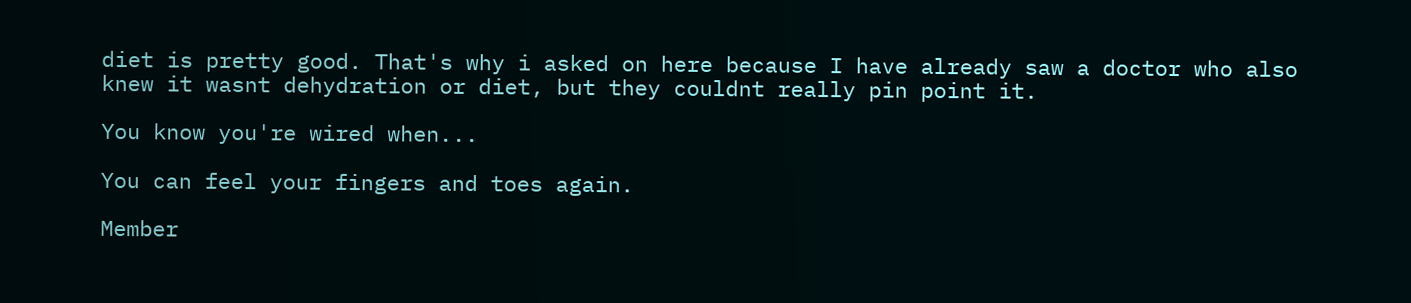diet is pretty good. That's why i asked on here because I have already saw a doctor who also knew it wasnt dehydration or diet, but they couldnt really pin point it.

You know you're wired when...

You can feel your fingers and toes again.

Member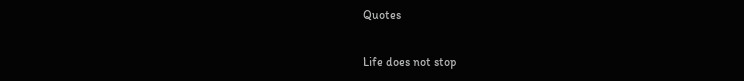Quotes

Life does not stop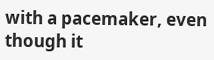with a pacemaker, even though it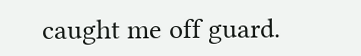caught me off guard.